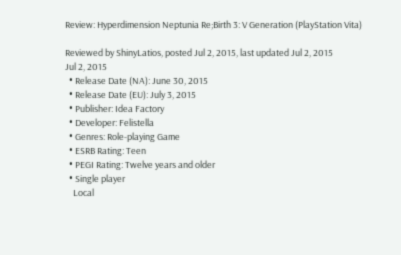Review: Hyperdimension Neptunia Re;Birth 3: V Generation (PlayStation Vita)

Reviewed by ShinyLatios, posted Jul 2, 2015, last updated Jul 2, 2015
Jul 2, 2015
  • Release Date (NA): June 30, 2015
  • Release Date (EU): July 3, 2015
  • Publisher: Idea Factory
  • Developer: Felistella
  • Genres: Role-playing Game
  • ESRB Rating: Teen
  • PEGI Rating: Twelve years and older
  • Single player
    Local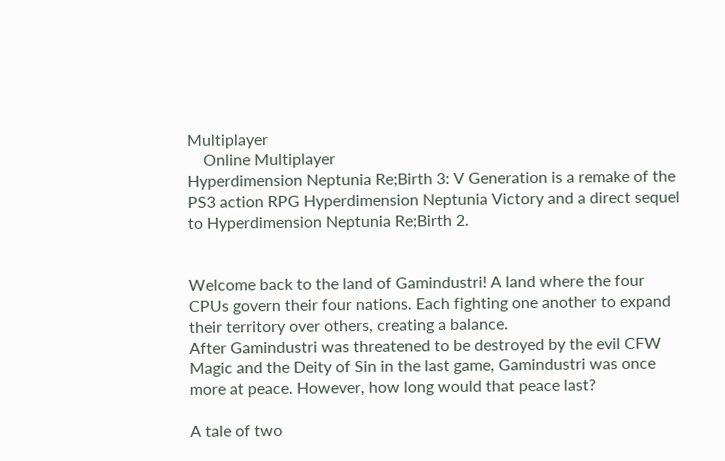Multiplayer
    Online Multiplayer
Hyperdimension Neptunia Re;Birth 3: V Generation is a remake of the PS3 action RPG Hyperdimension Neptunia Victory and a direct sequel to Hyperdimension Neptunia Re;Birth 2.


Welcome back to the land of Gamindustri! A land where the four CPUs govern their four nations. Each fighting one another to expand their territory over others, creating a balance.
After Gamindustri was threatened to be destroyed by the evil CFW Magic and the Deity of Sin in the last game, Gamindustri was once more at peace. However, how long would that peace last?

A tale of two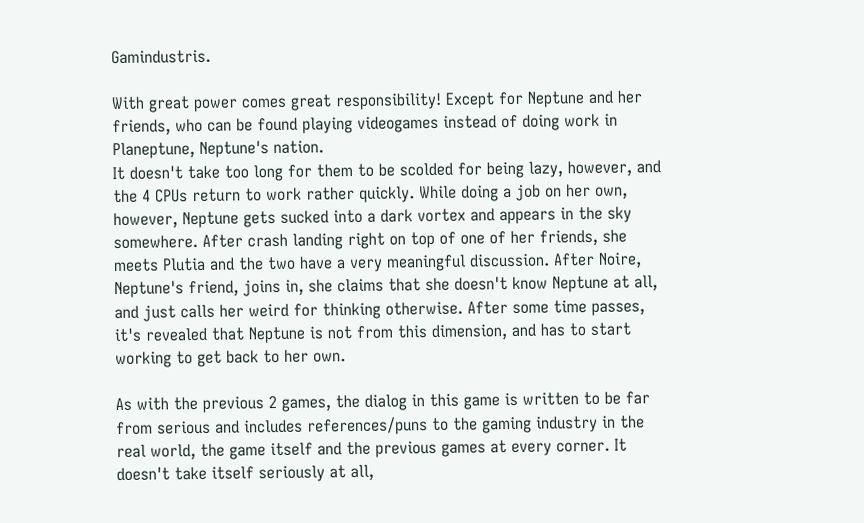Gamindustris.

With great power comes great responsibility! Except for Neptune and her friends, who can be found playing videogames instead of doing work in Planeptune, Neptune's nation.
It doesn't take too long for them to be scolded for being lazy, however, and the 4 CPUs return to work rather quickly. While doing a job on her own, however, Neptune gets sucked into a dark vortex and appears in the sky somewhere. After crash landing right on top of one of her friends, she meets Plutia and the two have a very meaningful discussion. After Noire, Neptune's friend, joins in, she claims that she doesn't know Neptune at all, and just calls her weird for thinking otherwise. After some time passes, it's revealed that Neptune is not from this dimension, and has to start working to get back to her own.

As with the previous 2 games, the dialog in this game is written to be far from serious and includes references/puns to the gaming industry in the real world, the game itself and the previous games at every corner. It doesn't take itself seriously at all,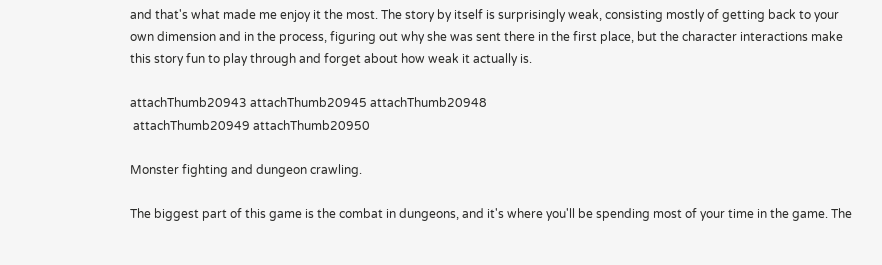and that's what made me enjoy it the most. The story by itself is surprisingly weak, consisting mostly of getting back to your own dimension and in the process, figuring out why she was sent there in the first place, but the character interactions make this story fun to play through and forget about how weak it actually is.

attachThumb20943 attachThumb20945 attachThumb20948
 attachThumb20949 attachThumb20950

Monster fighting and dungeon crawling.

The biggest part of this game is the combat in dungeons, and it's where you'll be spending most of your time in the game. The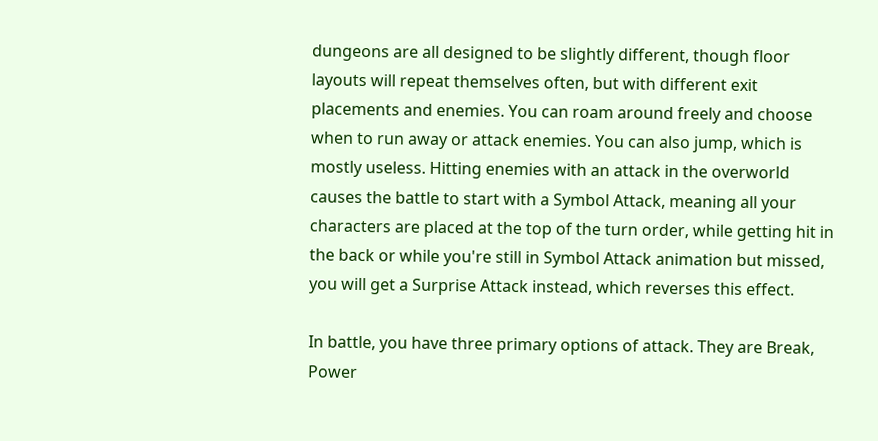dungeons are all designed to be slightly different, though floor layouts will repeat themselves often, but with different exit placements and enemies. You can roam around freely and choose when to run away or attack enemies. You can also jump, which is mostly useless. Hitting enemies with an attack in the overworld causes the battle to start with a Symbol Attack, meaning all your characters are placed at the top of the turn order, while getting hit in the back or while you're still in Symbol Attack animation but missed, you will get a Surprise Attack instead, which reverses this effect.

In battle, you have three primary options of attack. They are Break, Power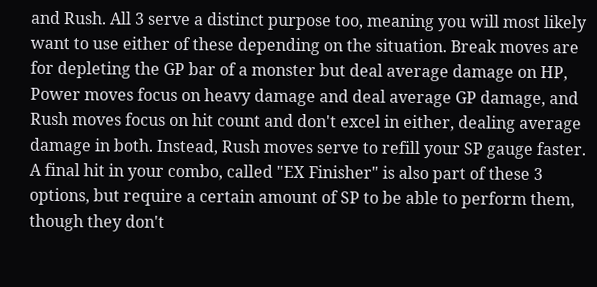and Rush. All 3 serve a distinct purpose too, meaning you will most likely want to use either of these depending on the situation. Break moves are for depleting the GP bar of a monster but deal average damage on HP, Power moves focus on heavy damage and deal average GP damage, and Rush moves focus on hit count and don't excel in either, dealing average damage in both. Instead, Rush moves serve to refill your SP gauge faster. A final hit in your combo, called "EX Finisher" is also part of these 3 options, but require a certain amount of SP to be able to perform them, though they don't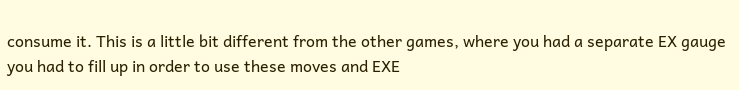consume it. This is a little bit different from the other games, where you had a separate EX gauge you had to fill up in order to use these moves and EXE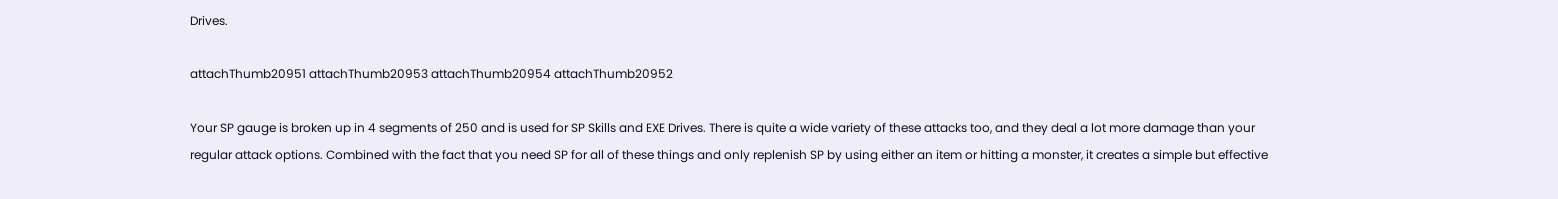Drives.

attachThumb20951 attachThumb20953 attachThumb20954 attachThumb20952

Your SP gauge is broken up in 4 segments of 250 and is used for SP Skills and EXE Drives. There is quite a wide variety of these attacks too, and they deal a lot more damage than your regular attack options. Combined with the fact that you need SP for all of these things and only replenish SP by using either an item or hitting a monster, it creates a simple but effective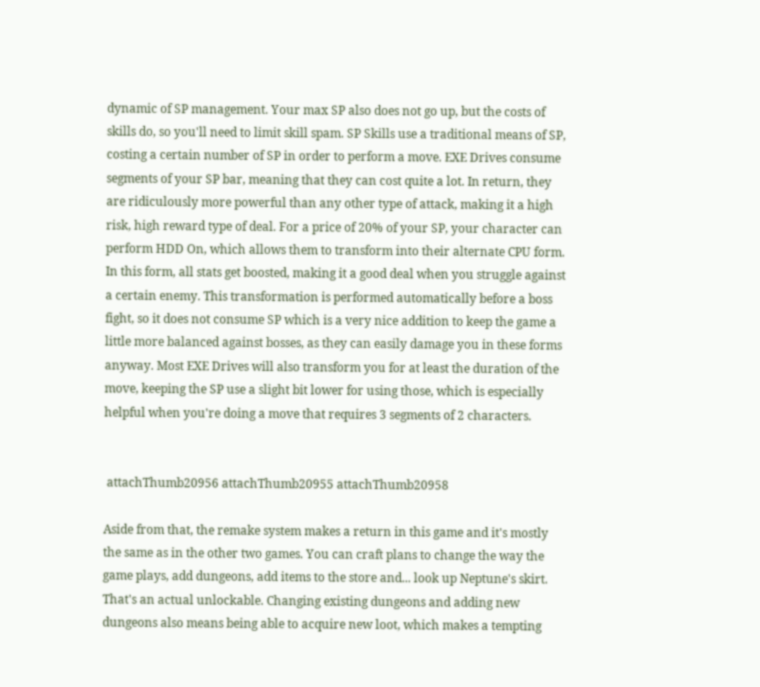dynamic of SP management. Your max SP also does not go up, but the costs of skills do, so you'll need to limit skill spam. SP Skills use a traditional means of SP, costing a certain number of SP in order to perform a move. EXE Drives consume segments of your SP bar, meaning that they can cost quite a lot. In return, they are ridiculously more powerful than any other type of attack, making it a high risk, high reward type of deal. For a price of 20% of your SP, your character can perform HDD On, which allows them to transform into their alternate CPU form. In this form, all stats get boosted, making it a good deal when you struggle against a certain enemy. This transformation is performed automatically before a boss fight, so it does not consume SP which is a very nice addition to keep the game a little more balanced against bosses, as they can easily damage you in these forms anyway. Most EXE Drives will also transform you for at least the duration of the move, keeping the SP use a slight bit lower for using those, which is especially helpful when you're doing a move that requires 3 segments of 2 characters.


 attachThumb20956 attachThumb20955 attachThumb20958

Aside from that, the remake system makes a return in this game and it's mostly the same as in the other two games. You can craft plans to change the way the game plays, add dungeons, add items to the store and... look up Neptune's skirt. That's an actual unlockable. Changing existing dungeons and adding new dungeons also means being able to acquire new loot, which makes a tempting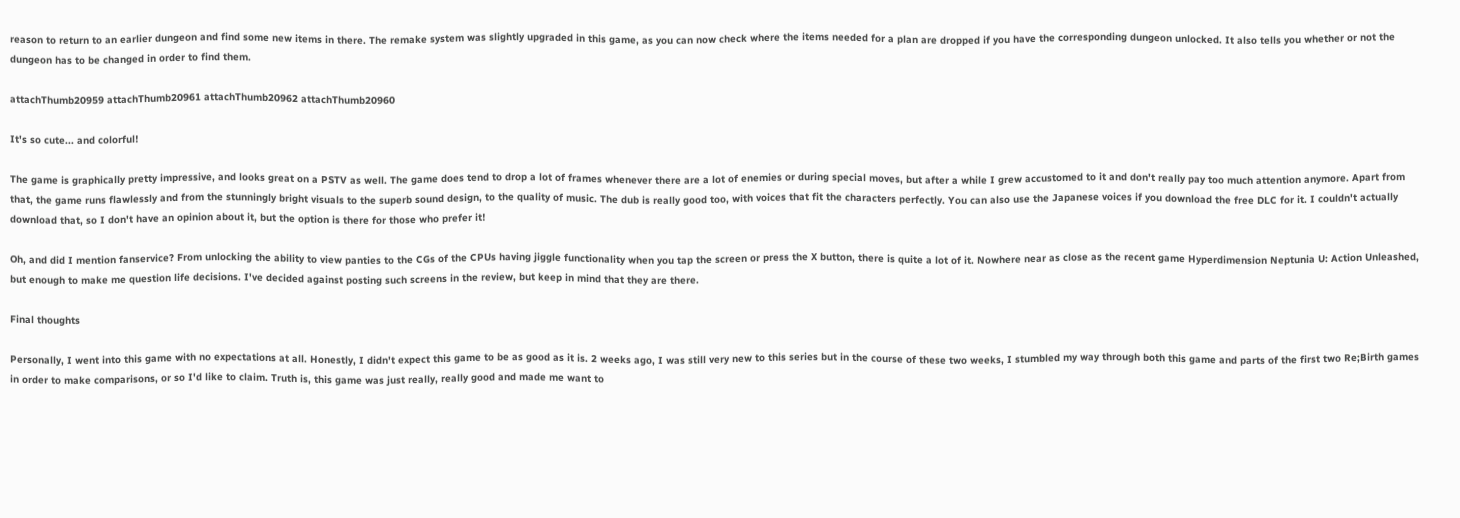reason to return to an earlier dungeon and find some new items in there. The remake system was slightly upgraded in this game, as you can now check where the items needed for a plan are dropped if you have the corresponding dungeon unlocked. It also tells you whether or not the dungeon has to be changed in order to find them.

attachThumb20959 attachThumb20961 attachThumb20962 attachThumb20960

It's so cute... and colorful!

The game is graphically pretty impressive, and looks great on a PSTV as well. The game does tend to drop a lot of frames whenever there are a lot of enemies or during special moves, but after a while I grew accustomed to it and don't really pay too much attention anymore. Apart from that, the game runs flawlessly and from the stunningly bright visuals to the superb sound design, to the quality of music. The dub is really good too, with voices that fit the characters perfectly. You can also use the Japanese voices if you download the free DLC for it. I couldn't actually download that, so I don't have an opinion about it, but the option is there for those who prefer it!

Oh, and did I mention fanservice? From unlocking the ability to view panties to the CGs of the CPUs having jiggle functionality when you tap the screen or press the X button, there is quite a lot of it. Nowhere near as close as the recent game Hyperdimension Neptunia U: Action Unleashed, but enough to make me question life decisions. I've decided against posting such screens in the review, but keep in mind that they are there.

Final thoughts

Personally, I went into this game with no expectations at all. Honestly, I didn't expect this game to be as good as it is. 2 weeks ago, I was still very new to this series but in the course of these two weeks, I stumbled my way through both this game and parts of the first two Re;Birth games in order to make comparisons, or so I'd like to claim. Truth is, this game was just really, really good and made me want to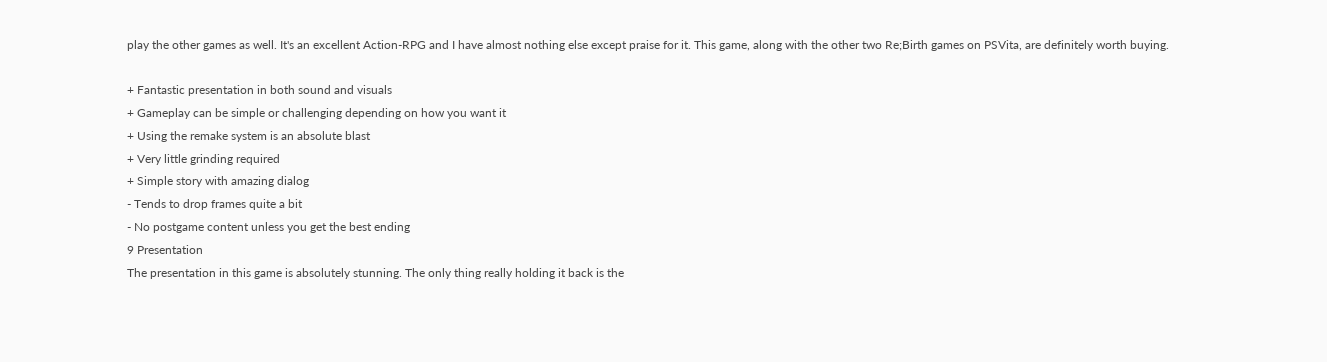play the other games as well. It's an excellent Action-RPG and I have almost nothing else except praise for it. This game, along with the other two Re;Birth games on PSVita, are definitely worth buying.

+ Fantastic presentation in both sound and visuals
+ Gameplay can be simple or challenging depending on how you want it
+ Using the remake system is an absolute blast
+ Very little grinding required
+ Simple story with amazing dialog
- Tends to drop frames quite a bit
- No postgame content unless you get the best ending
9 Presentation
The presentation in this game is absolutely stunning. The only thing really holding it back is the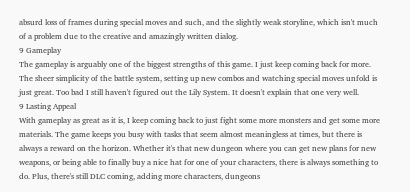absurd loss of frames during special moves and such, and the slightly weak storyline, which isn't much of a problem due to the creative and amazingly written dialog.
9 Gameplay
The gameplay is arguably one of the biggest strengths of this game. I just keep coming back for more. The sheer simplicity of the battle system, setting up new combos and watching special moves unfold is just great. Too bad I still haven't figured out the Lily System. It doesn't explain that one very well.
9 Lasting Appeal
With gameplay as great as it is, I keep coming back to just fight some more monsters and get some more materials. The game keeps you busy with tasks that seem almost meaningless at times, but there is always a reward on the horizon. Whether it's that new dungeon where you can get new plans for new weapons, or being able to finally buy a nice hat for one of your characters, there is always something to do. Plus, there's still DLC coming, adding more characters, dungeons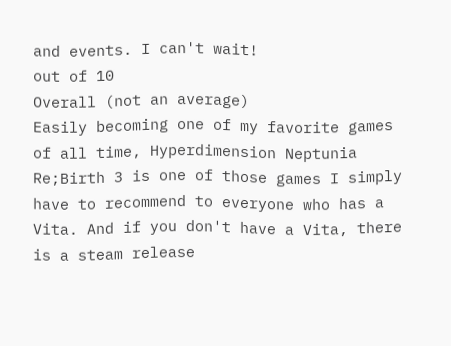and events. I can't wait!
out of 10
Overall (not an average)
Easily becoming one of my favorite games of all time, Hyperdimension Neptunia Re;Birth 3 is one of those games I simply have to recommend to everyone who has a Vita. And if you don't have a Vita, there is a steam release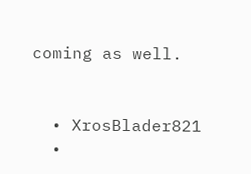coming as well.


  • XrosBlader821
  •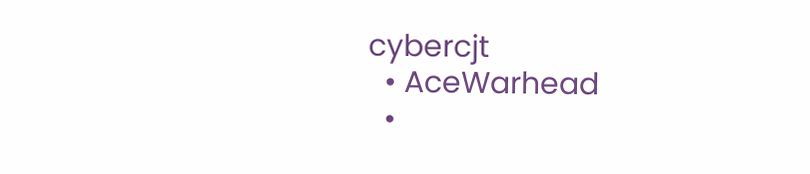cybercjt
  • AceWarhead
  •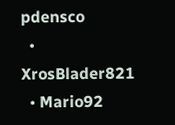pdensco
  • XrosBlader821
  • Mario92